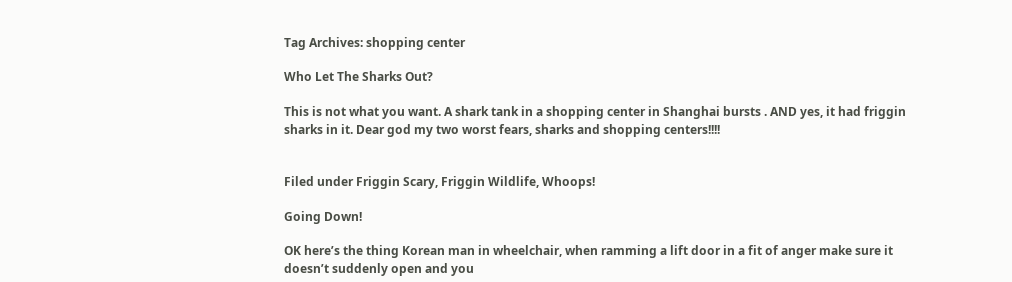Tag Archives: shopping center

Who Let The Sharks Out?

This is not what you want. A shark tank in a shopping center in Shanghai bursts . AND yes, it had friggin sharks in it. Dear god my two worst fears, sharks and shopping centers!!!!


Filed under Friggin Scary, Friggin Wildlife, Whoops!

Going Down!

OK here’s the thing Korean man in wheelchair, when ramming a lift door in a fit of anger make sure it doesn’t suddenly open and you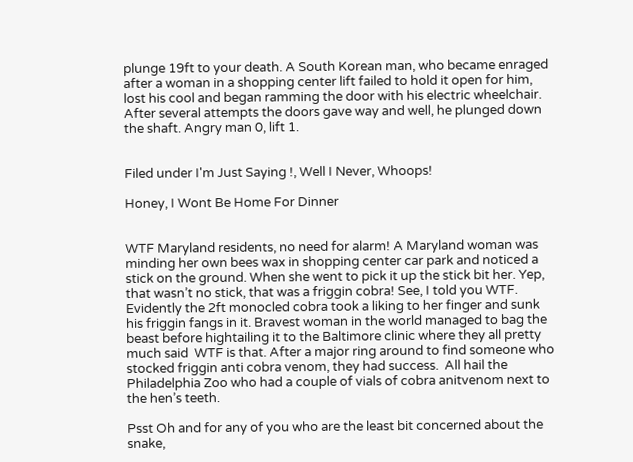plunge 19ft to your death. A South Korean man, who became enraged after a woman in a shopping center lift failed to hold it open for him, lost his cool and began ramming the door with his electric wheelchair. After several attempts the doors gave way and well, he plunged down the shaft. Angry man 0, lift 1.


Filed under I'm Just Saying !, Well I Never, Whoops!

Honey, I Wont Be Home For Dinner


WTF Maryland residents, no need for alarm! A Maryland woman was minding her own bees wax in shopping center car park and noticed a stick on the ground. When she went to pick it up the stick bit her. Yep, that wasn’t no stick, that was a friggin cobra! See, I told you WTF. Evidently the 2ft monocled cobra took a liking to her finger and sunk his friggin fangs in it. Bravest woman in the world managed to bag the beast before hightailing it to the Baltimore clinic where they all pretty much said  WTF is that. After a major ring around to find someone who stocked friggin anti cobra venom, they had success.  All hail the Philadelphia Zoo who had a couple of vials of cobra anitvenom next to the hen’s teeth.

Psst Oh and for any of you who are the least bit concerned about the snake,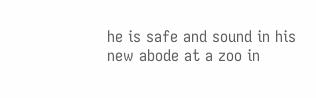he is safe and sound in his new abode at a zoo in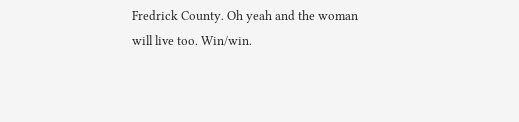Fredrick County. Oh yeah and the woman will live too. Win/win.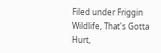Filed under Friggin Wildlife, That's Gotta Hurt,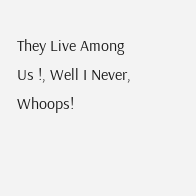They Live Among Us !, Well I Never, Whoops!